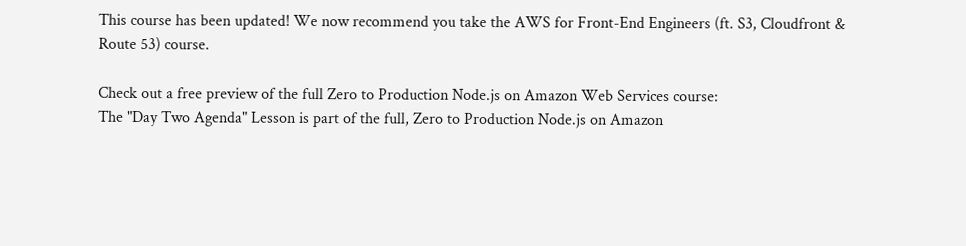This course has been updated! We now recommend you take the AWS for Front-End Engineers (ft. S3, Cloudfront & Route 53) course.

Check out a free preview of the full Zero to Production Node.js on Amazon Web Services course:
The "Day Two Agenda" Lesson is part of the full, Zero to Production Node.js on Amazon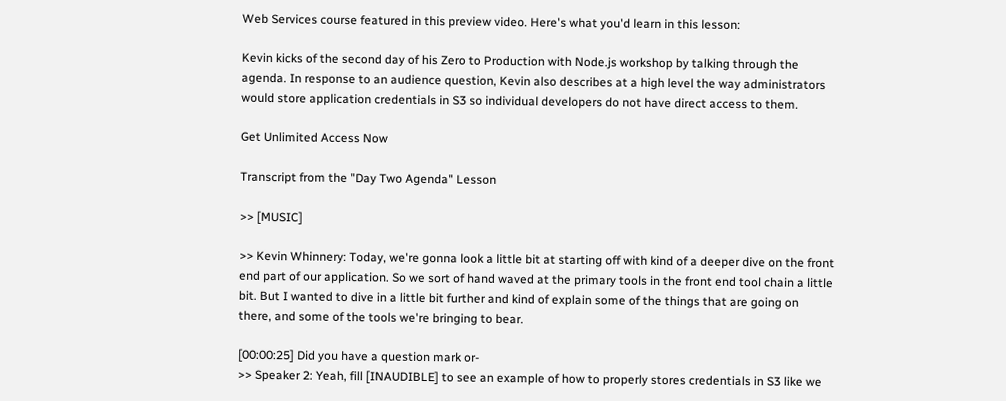Web Services course featured in this preview video. Here's what you'd learn in this lesson:

Kevin kicks of the second day of his Zero to Production with Node.js workshop by talking through the agenda. In response to an audience question, Kevin also describes at a high level the way administrators would store application credentials in S3 so individual developers do not have direct access to them.

Get Unlimited Access Now

Transcript from the "Day Two Agenda" Lesson

>> [MUSIC]

>> Kevin Whinnery: Today, we're gonna look a little bit at starting off with kind of a deeper dive on the front end part of our application. So we sort of hand waved at the primary tools in the front end tool chain a little bit. But I wanted to dive in a little bit further and kind of explain some of the things that are going on there, and some of the tools we're bringing to bear.

[00:00:25] Did you have a question mark or-
>> Speaker 2: Yeah, fill [INAUDIBLE] to see an example of how to properly stores credentials in S3 like we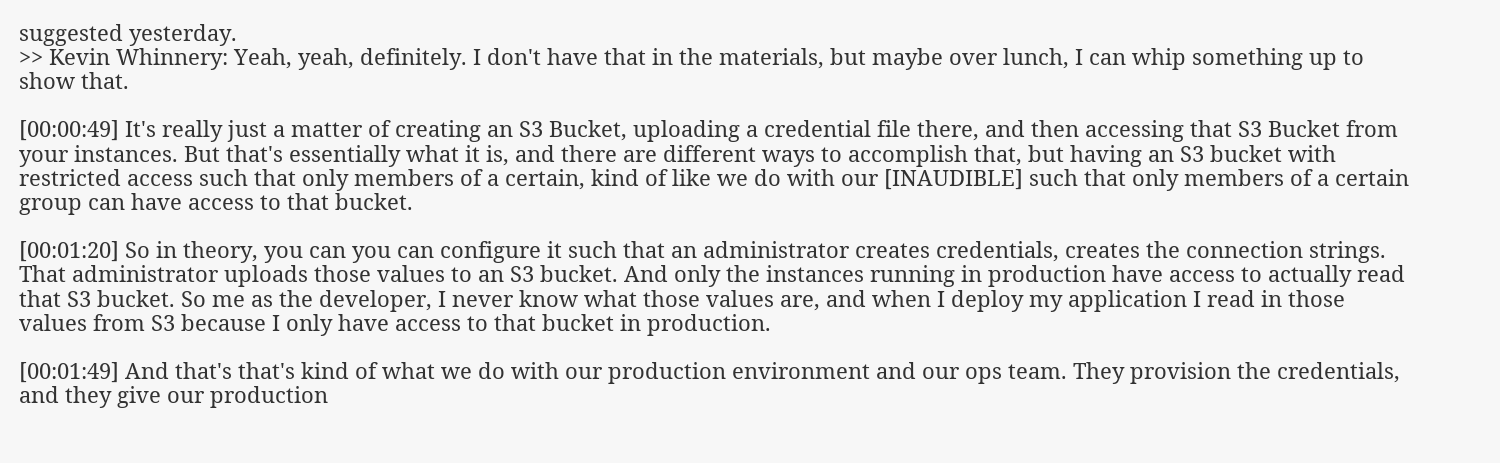suggested yesterday.
>> Kevin Whinnery: Yeah, yeah, definitely. I don't have that in the materials, but maybe over lunch, I can whip something up to show that.

[00:00:49] It's really just a matter of creating an S3 Bucket, uploading a credential file there, and then accessing that S3 Bucket from your instances. But that's essentially what it is, and there are different ways to accomplish that, but having an S3 bucket with restricted access such that only members of a certain, kind of like we do with our [INAUDIBLE] such that only members of a certain group can have access to that bucket.

[00:01:20] So in theory, you can you can configure it such that an administrator creates credentials, creates the connection strings. That administrator uploads those values to an S3 bucket. And only the instances running in production have access to actually read that S3 bucket. So me as the developer, I never know what those values are, and when I deploy my application I read in those values from S3 because I only have access to that bucket in production.

[00:01:49] And that's that's kind of what we do with our production environment and our ops team. They provision the credentials, and they give our production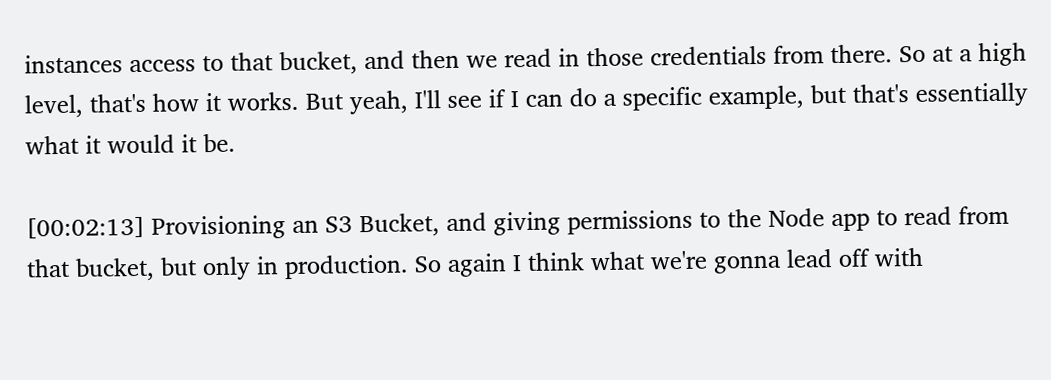instances access to that bucket, and then we read in those credentials from there. So at a high level, that's how it works. But yeah, I'll see if I can do a specific example, but that's essentially what it would it be.

[00:02:13] Provisioning an S3 Bucket, and giving permissions to the Node app to read from that bucket, but only in production. So again I think what we're gonna lead off with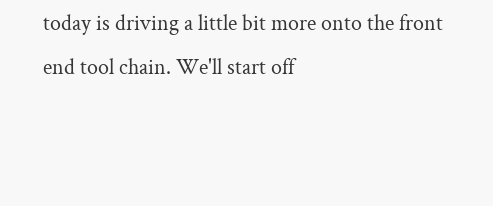today is driving a little bit more onto the front end tool chain. We'll start off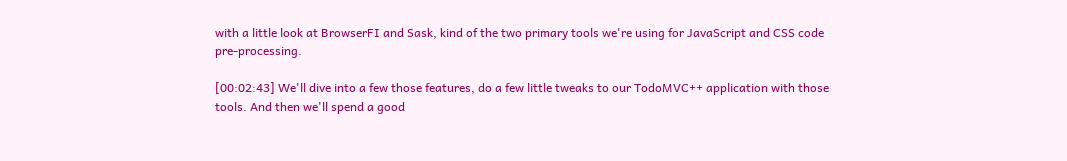with a little look at BrowserFI and Sask, kind of the two primary tools we're using for JavaScript and CSS code pre-processing.

[00:02:43] We'll dive into a few those features, do a few little tweaks to our TodoMVC++ application with those tools. And then we'll spend a good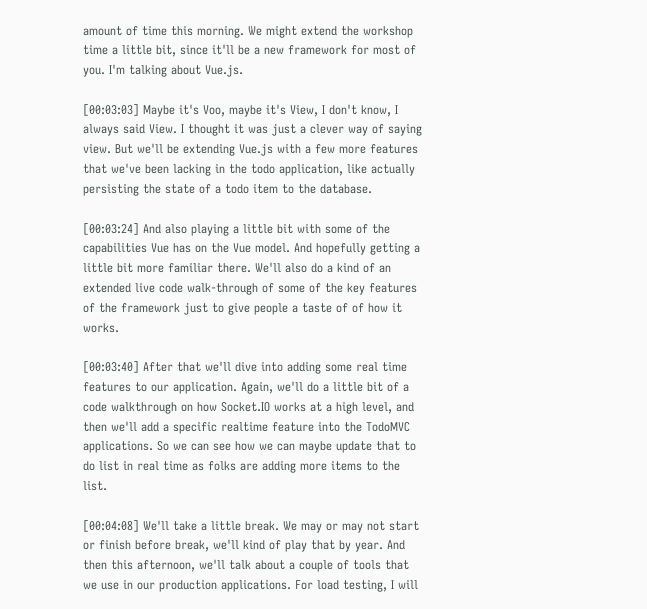amount of time this morning. We might extend the workshop time a little bit, since it'll be a new framework for most of you. I'm talking about Vue.js.

[00:03:03] Maybe it's Voo, maybe it's View, I don't know, I always said View. I thought it was just a clever way of saying view. But we'll be extending Vue.js with a few more features that we've been lacking in the todo application, like actually persisting the state of a todo item to the database.

[00:03:24] And also playing a little bit with some of the capabilities Vue has on the Vue model. And hopefully getting a little bit more familiar there. We'll also do a kind of an extended live code walk-through of some of the key features of the framework just to give people a taste of of how it works.

[00:03:40] After that we'll dive into adding some real time features to our application. Again, we'll do a little bit of a code walkthrough on how Socket.IO works at a high level, and then we'll add a specific realtime feature into the TodoMVC applications. So we can see how we can maybe update that to do list in real time as folks are adding more items to the list.

[00:04:08] We'll take a little break. We may or may not start or finish before break, we'll kind of play that by year. And then this afternoon, we'll talk about a couple of tools that we use in our production applications. For load testing, I will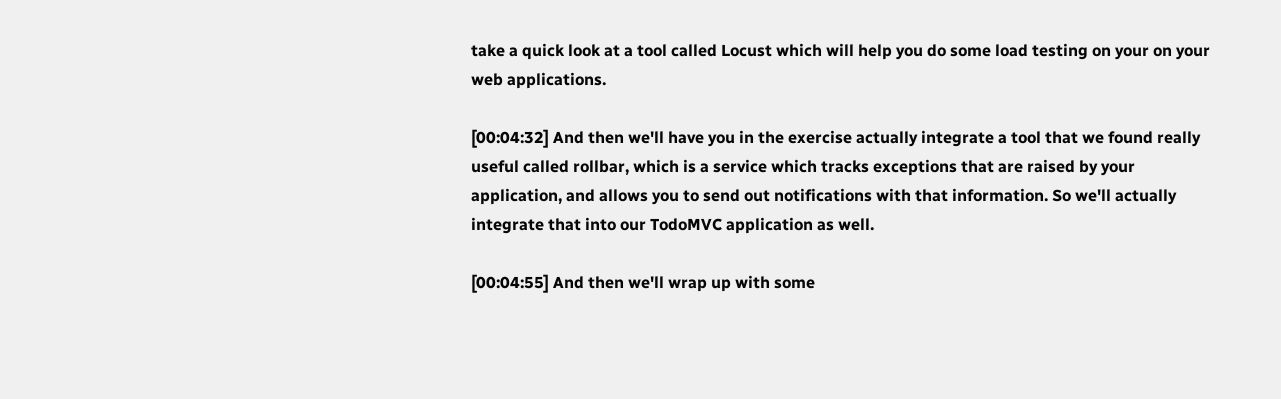take a quick look at a tool called Locust which will help you do some load testing on your on your web applications.

[00:04:32] And then we'll have you in the exercise actually integrate a tool that we found really useful called rollbar, which is a service which tracks exceptions that are raised by your application, and allows you to send out notifications with that information. So we'll actually integrate that into our TodoMVC application as well.

[00:04:55] And then we'll wrap up with some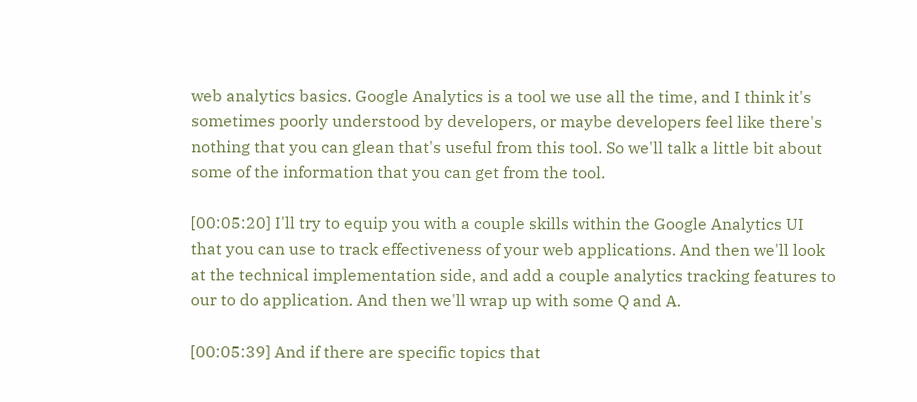web analytics basics. Google Analytics is a tool we use all the time, and I think it's sometimes poorly understood by developers, or maybe developers feel like there's nothing that you can glean that's useful from this tool. So we'll talk a little bit about some of the information that you can get from the tool.

[00:05:20] I'll try to equip you with a couple skills within the Google Analytics UI that you can use to track effectiveness of your web applications. And then we'll look at the technical implementation side, and add a couple analytics tracking features to our to do application. And then we'll wrap up with some Q and A.

[00:05:39] And if there are specific topics that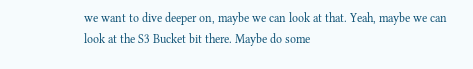we want to dive deeper on, maybe we can look at that. Yeah, maybe we can look at the S3 Bucket bit there. Maybe do some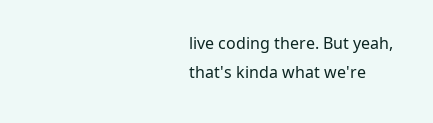live coding there. But yeah, that's kinda what we're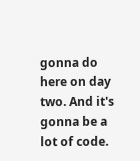gonna do here on day two. And it's gonna be a lot of code.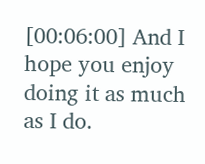[00:06:00] And I hope you enjoy doing it as much as I do.